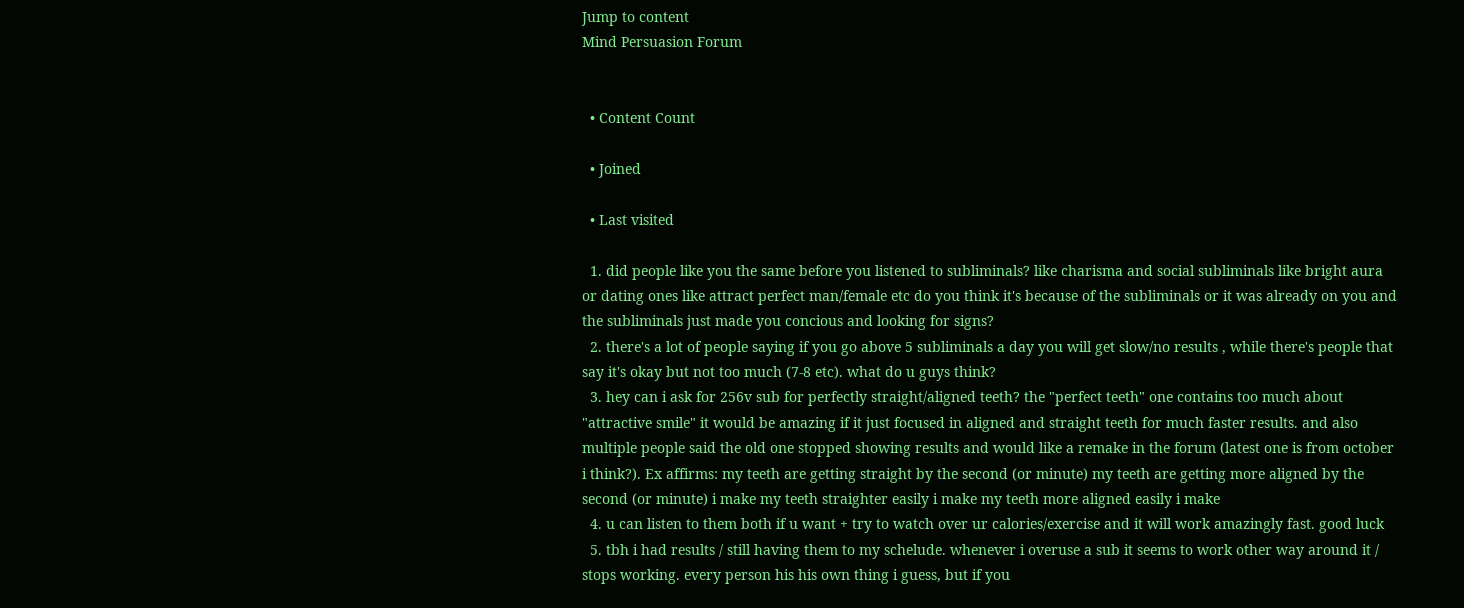Jump to content
Mind Persuasion Forum


  • Content Count

  • Joined

  • Last visited

  1. did people like you the same before you listened to subliminals? like charisma and social subliminals like bright aura or dating ones like attract perfect man/female etc do you think it's because of the subliminals or it was already on you and the subliminals just made you concious and looking for signs?
  2. there's a lot of people saying if you go above 5 subliminals a day you will get slow/no results , while there's people that say it's okay but not too much (7-8 etc). what do u guys think?
  3. hey can i ask for 256v sub for perfectly straight/aligned teeth? the "perfect teeth" one contains too much about "attractive smile" it would be amazing if it just focused in aligned and straight teeth for much faster results. and also multiple people said the old one stopped showing results and would like a remake in the forum (latest one is from october i think?). Ex affirms: my teeth are getting straight by the second (or minute) my teeth are getting more aligned by the second (or minute) i make my teeth straighter easily i make my teeth more aligned easily i make
  4. u can listen to them both if u want + try to watch over ur calories/exercise and it will work amazingly fast. good luck
  5. tbh i had results / still having them to my schelude. whenever i overuse a sub it seems to work other way around it / stops working. every person his his own thing i guess, but if you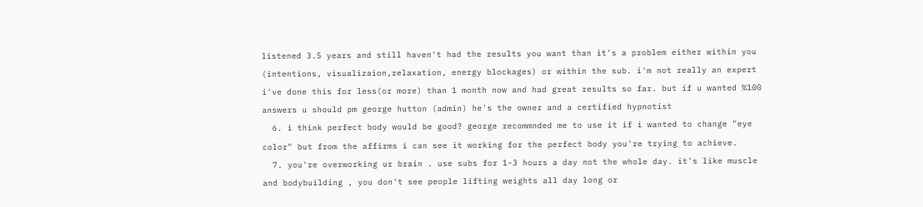listened 3.5 years and still haven't had the results you want than it's a problem either within you (intentions, visualizaion,relaxation, energy blockages) or within the sub. i'm not really an expert i've done this for less(or more) than 1 month now and had great results so far. but if u wanted %100 answers u should pm george hutton (admin) he's the owner and a certified hypnotist
  6. i think perfect body would be good? george recommnded me to use it if i wanted to change "eye color" but from the affirms i can see it working for the perfect body you're trying to achieve.
  7. you're overworking ur brain . use subs for 1-3 hours a day not the whole day. it's like muscle and bodybuilding , you don't see people lifting weights all day long or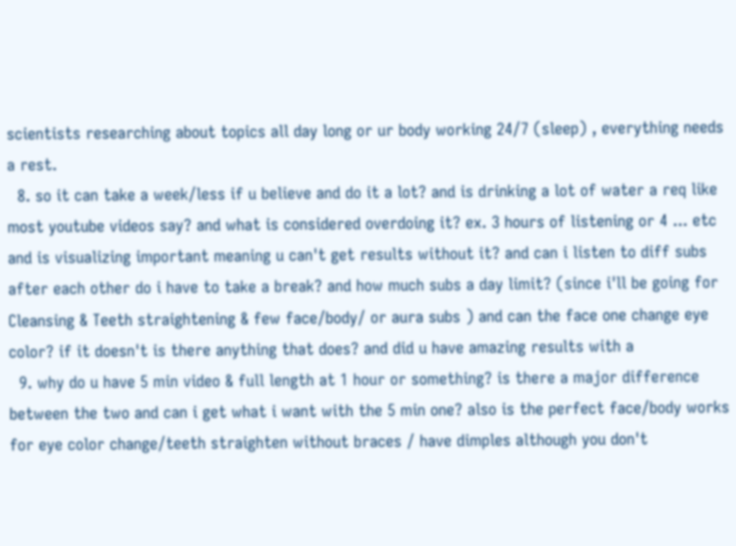scientists researching about topics all day long or ur body working 24/7 (sleep) , everything needs a rest.
  8. so it can take a week/less if u believe and do it a lot? and is drinking a lot of water a req like most youtube videos say? and what is considered overdoing it? ex. 3 hours of listening or 4 ... etc and is visualizing important meaning u can't get results without it? and can i listen to diff subs after each other do i have to take a break? and how much subs a day limit? (since i'll be going for Cleansing & Teeth straightening & few face/body/ or aura subs ) and can the face one change eye color? if it doesn't is there anything that does? and did u have amazing results with a
  9. why do u have 5 min video & full length at 1 hour or something? is there a major difference between the two and can i get what i want with the 5 min one? also is the perfect face/body works for eye color change/teeth straighten without braces / have dimples although you don't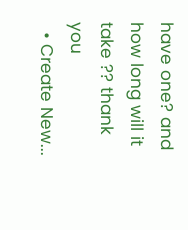have one? and how long will it take ?? thank you
  • Create New...